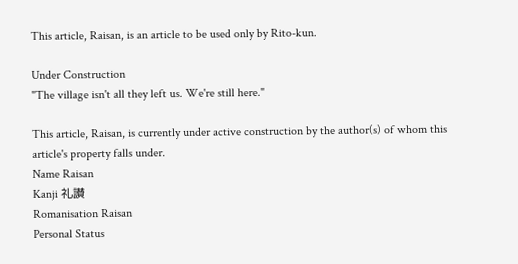This article, Raisan, is an article to be used only by Rito-kun.

Under Construction
"The village isn't all they left us. We're still here."

This article, Raisan, is currently under active construction by the author(s) of whom this article's property falls under.
Name Raisan
Kanji 礼讃
Romanisation Raisan
Personal Status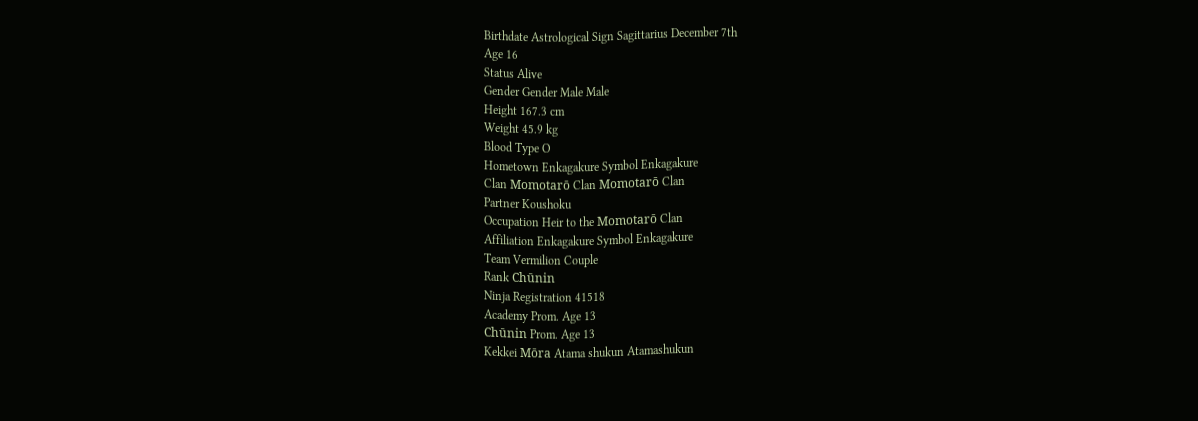Birthdate Astrological Sign Sagittarius December 7th
Age 16
Status Alive
Gender Gender Male Male
Height 167.3 cm
Weight 45.9 kg
Blood Type O
Hometown Enkagakure Symbol Enkagakure
Clan Momotarō Clan Momotarō Clan
Partner Koushoku
Occupation Heir to the Momotarō Clan
Affiliation Enkagakure Symbol Enkagakure
Team Vermilion Couple
Rank Chūnin
Ninja Registration 41518
Academy Prom. Age 13
Chūnin Prom. Age 13
Kekkei Mōra Atama shukun Atamashukun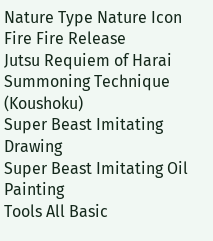Nature Type Nature Icon Fire Fire Release
Jutsu Requiem of Harai
Summoning Technique (Koushoku)
Super Beast Imitating Drawing
Super Beast Imitating Oil Painting
Tools All Basic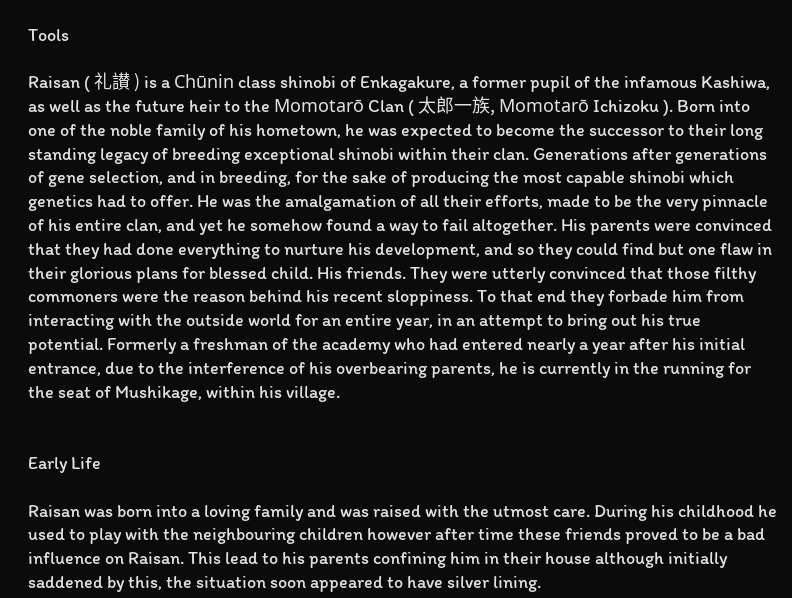Tools

Raisan ( 礼讃 ) is a Chūnin class shinobi of Enkagakure, a former pupil of the infamous Kashiwa, as well as the future heir to the Momotarō Clan ( 太郎一族, Momotarō Ichizoku ). Born into one of the noble family of his hometown, he was expected to become the successor to their long standing legacy of breeding exceptional shinobi within their clan. Generations after generations of gene selection, and in breeding, for the sake of producing the most capable shinobi which genetics had to offer. He was the amalgamation of all their efforts, made to be the very pinnacle of his entire clan, and yet he somehow found a way to fail altogether. His parents were convinced that they had done everything to nurture his development, and so they could find but one flaw in their glorious plans for blessed child. His friends. They were utterly convinced that those filthy commoners were the reason behind his recent sloppiness. To that end they forbade him from interacting with the outside world for an entire year, in an attempt to bring out his true potential. Formerly a freshman of the academy who had entered nearly a year after his initial entrance, due to the interference of his overbearing parents, he is currently in the running for the seat of Mushikage, within his village.


Early Life

Raisan was born into a loving family and was raised with the utmost care. During his childhood he used to play with the neighbouring children however after time these friends proved to be a bad influence on Raisan. This lead to his parents confining him in their house although initially saddened by this, the situation soon appeared to have silver lining.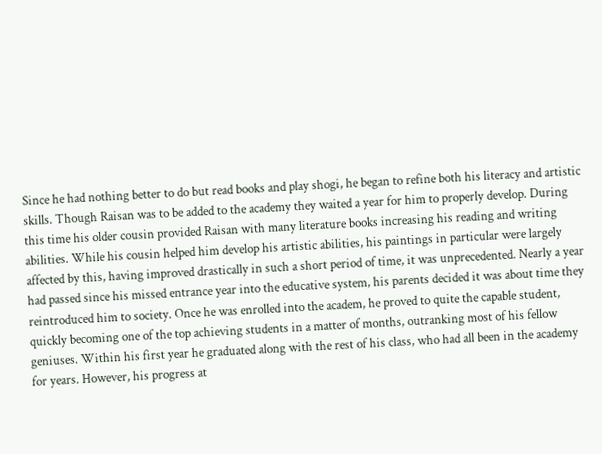Since he had nothing better to do but read books and play shogi, he began to refine both his literacy and artistic skills. Though Raisan was to be added to the academy they waited a year for him to properly develop. During this time his older cousin provided Raisan with many literature books increasing his reading and writing abilities. While his cousin helped him develop his artistic abilities, his paintings in particular were largely affected by this, having improved drastically in such a short period of time, it was unprecedented. Nearly a year had passed since his missed entrance year into the educative system, his parents decided it was about time they reintroduced him to society. Once he was enrolled into the academ, he proved to quite the capable student, quickly becoming one of the top achieving students in a matter of months, outranking most of his fellow geniuses. Within his first year he graduated along with the rest of his class, who had all been in the academy for years. However, his progress at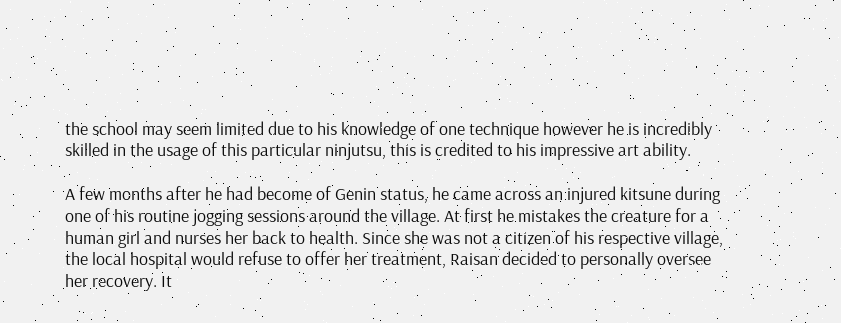the school may seem limited due to his knowledge of one technique however he is incredibly skilled in the usage of this particular ninjutsu, this is credited to his impressive art ability.

A few months after he had become of Genin status, he came across an injured kitsune during one of his routine jogging sessions around the village. At first he mistakes the creature for a human girl and nurses her back to health. Since she was not a citizen of his respective village, the local hospital would refuse to offer her treatment, Raisan decided to personally oversee her recovery. It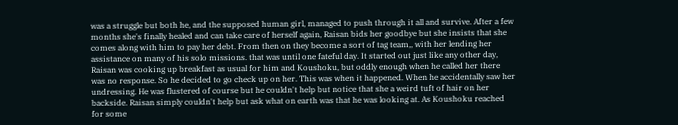was a struggle but both he, and the supposed human girl, managed to push through it all and survive. After a few months she's finally healed and can take care of herself again, Raisan bids her goodbye but she insists that she comes along with him to pay her debt. From then on they become a sort of tag team,, with her lending her assistance on many of his solo missions. that was until one fateful day. It started out just like any other day, Raisan was cooking up breakfast as usual for him and Koushoku, but oddly enough when he called her there was no response. So he decided to go check up on her. This was when it happened. When he accidentally saw her undressing. He was flustered of course but he couldn't help but notice that she a weird tuft of hair on her backside. Raisan simply couldn't help but ask what on earth was that he was looking at. As Koushoku reached for some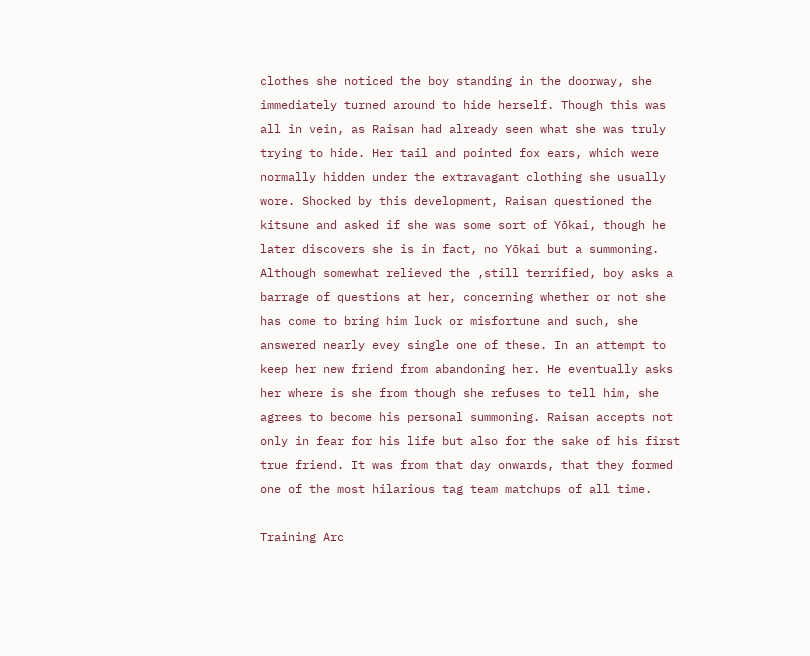clothes she noticed the boy standing in the doorway, she immediately turned around to hide herself. Though this was all in vein, as Raisan had already seen what she was truly trying to hide. Her tail and pointed fox ears, which were normally hidden under the extravagant clothing she usually wore. Shocked by this development, Raisan questioned the kitsune and asked if she was some sort of Yōkai, though he later discovers she is in fact, no Yōkai but a summoning. Although somewhat relieved the ,still terrified, boy asks a barrage of questions at her, concerning whether or not she has come to bring him luck or misfortune and such, she answered nearly evey single one of these. In an attempt to keep her new friend from abandoning her. He eventually asks her where is she from though she refuses to tell him, she agrees to become his personal summoning. Raisan accepts not only in fear for his life but also for the sake of his first true friend. It was from that day onwards, that they formed one of the most hilarious tag team matchups of all time.

Training Arc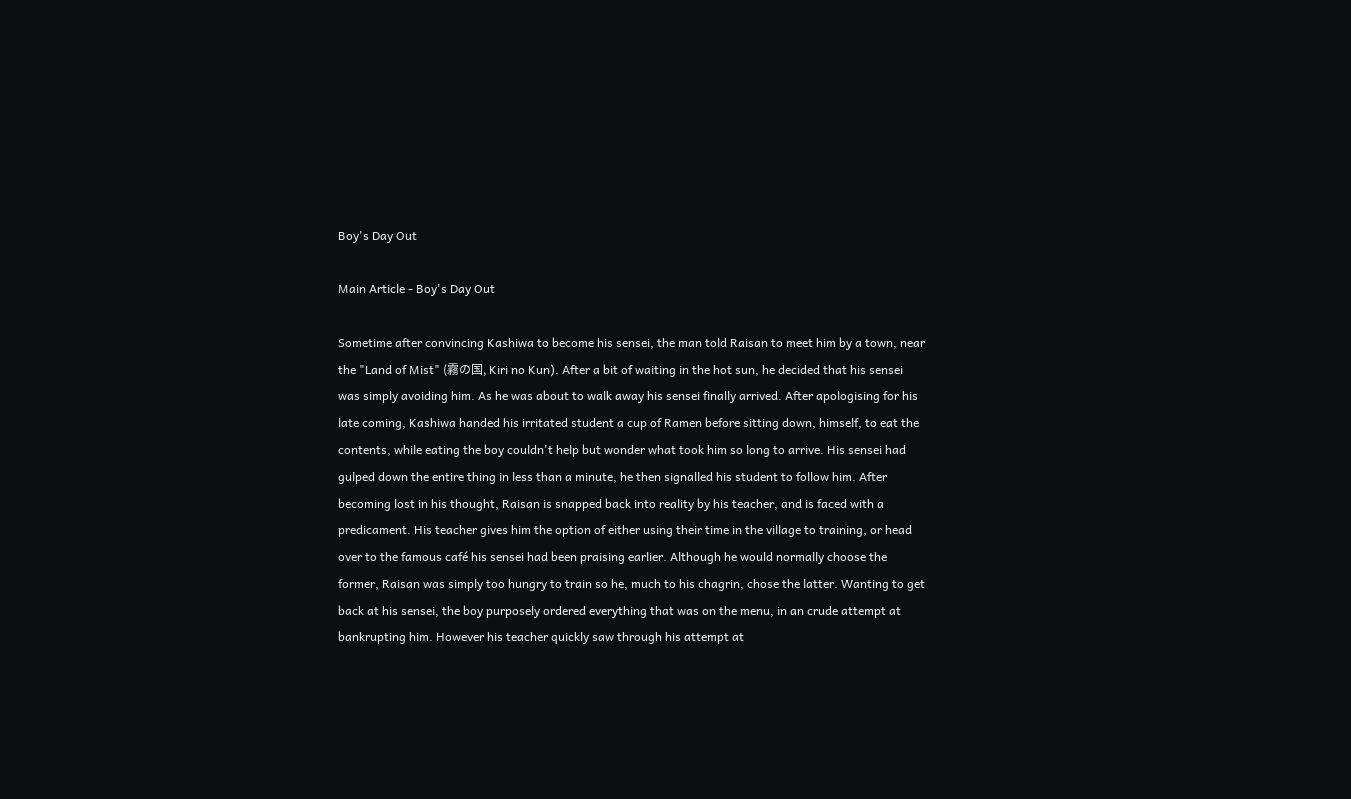Boy's Day Out

Main Article - Boy's Day Out

Sometime after convincing Kashiwa to become his sensei, the man told Raisan to meet him by a town, near the "Land of Mist" (霧の国, Kiri no Kun). After a bit of waiting in the hot sun, he decided that his sensei was simply avoiding him. As he was about to walk away his sensei finally arrived. After apologising for his late coming, Kashiwa handed his irritated student a cup of Ramen before sitting down, himself, to eat the contents, while eating the boy couldn't help but wonder what took him so long to arrive. His sensei had gulped down the entire thing in less than a minute, he then signalled his student to follow him. After becoming lost in his thought, Raisan is snapped back into reality by his teacher, and is faced with a predicament. His teacher gives him the option of either using their time in the village to training, or head over to the famous café his sensei had been praising earlier. Although he would normally choose the former, Raisan was simply too hungry to train so he, much to his chagrin, chose the latter. Wanting to get back at his sensei, the boy purposely ordered everything that was on the menu, in an crude attempt at bankrupting him. However his teacher quickly saw through his attempt at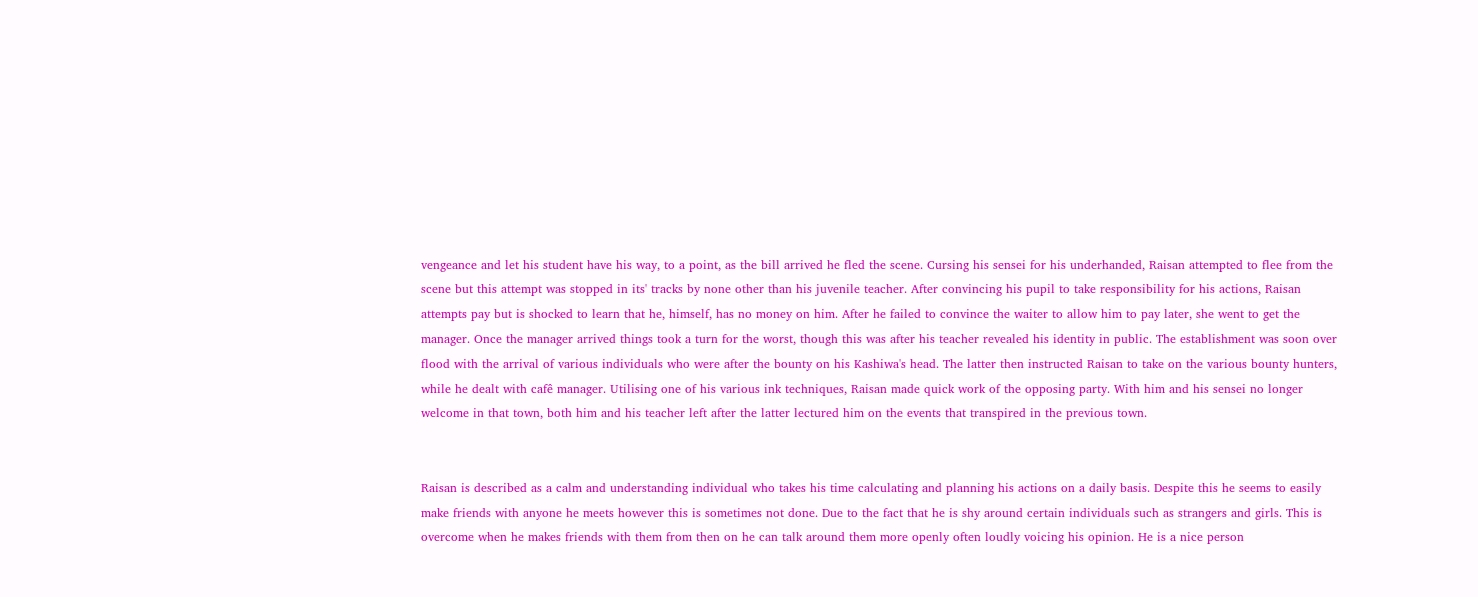vengeance and let his student have his way, to a point, as the bill arrived he fled the scene. Cursing his sensei for his underhanded, Raisan attempted to flee from the scene but this attempt was stopped in its' tracks by none other than his juvenile teacher. After convincing his pupil to take responsibility for his actions, Raisan attempts pay but is shocked to learn that he, himself, has no money on him. After he failed to convince the waiter to allow him to pay later, she went to get the manager. Once the manager arrived things took a turn for the worst, though this was after his teacher revealed his identity in public. The establishment was soon over flood with the arrival of various individuals who were after the bounty on his Kashiwa's head. The latter then instructed Raisan to take on the various bounty hunters, while he dealt with cafê manager. Utilising one of his various ink techniques, Raisan made quick work of the opposing party. With him and his sensei no longer welcome in that town, both him and his teacher left after the latter lectured him on the events that transpired in the previous town.


Raisan is described as a calm and understanding individual who takes his time calculating and planning his actions on a daily basis. Despite this he seems to easily make friends with anyone he meets however this is sometimes not done. Due to the fact that he is shy around certain individuals such as strangers and girls. This is overcome when he makes friends with them from then on he can talk around them more openly often loudly voicing his opinion. He is a nice person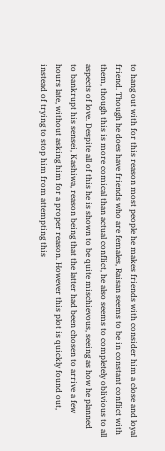to hang out with for this reason most people he makes friends with consider him a close and loyal friend. Though he does have friends who are females, Raisan seems to be in constant conflict with them, though this is more comical than actual conflict, he also seems to completely oblivious to all aspects of love. Despite all of this he is shown to be quite mischievous, seeing as how he planned to bankrupt his sensei, Kashiwa, reason being that the latter had been chosen to arrive a few hours late, without asking him for a proper reason. However this plot is quickly found out, instead of trying to stop him from attempting this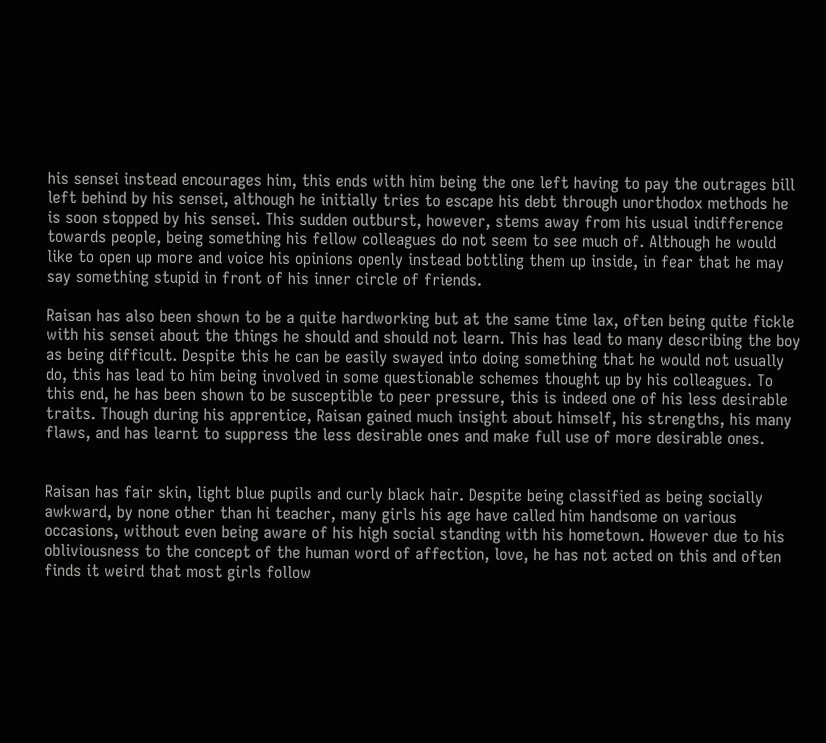his sensei instead encourages him, this ends with him being the one left having to pay the outrages bill left behind by his sensei, although he initially tries to escape his debt through unorthodox methods he is soon stopped by his sensei. This sudden outburst, however, stems away from his usual indifference towards people, being something his fellow colleagues do not seem to see much of. Although he would like to open up more and voice his opinions openly instead bottling them up inside, in fear that he may say something stupid in front of his inner circle of friends.

Raisan has also been shown to be a quite hardworking but at the same time lax, often being quite fickle with his sensei about the things he should and should not learn. This has lead to many describing the boy as being difficult. Despite this he can be easily swayed into doing something that he would not usually do, this has lead to him being involved in some questionable schemes thought up by his colleagues. To this end, he has been shown to be susceptible to peer pressure, this is indeed one of his less desirable traits. Though during his apprentice, Raisan gained much insight about himself, his strengths, his many flaws, and has learnt to suppress the less desirable ones and make full use of more desirable ones.


Raisan has fair skin, light blue pupils and curly black hair. Despite being classified as being socially awkward, by none other than hi teacher, many girls his age have called him handsome on various occasions, without even being aware of his high social standing with his hometown. However due to his obliviousness to the concept of the human word of affection, love, he has not acted on this and often finds it weird that most girls follow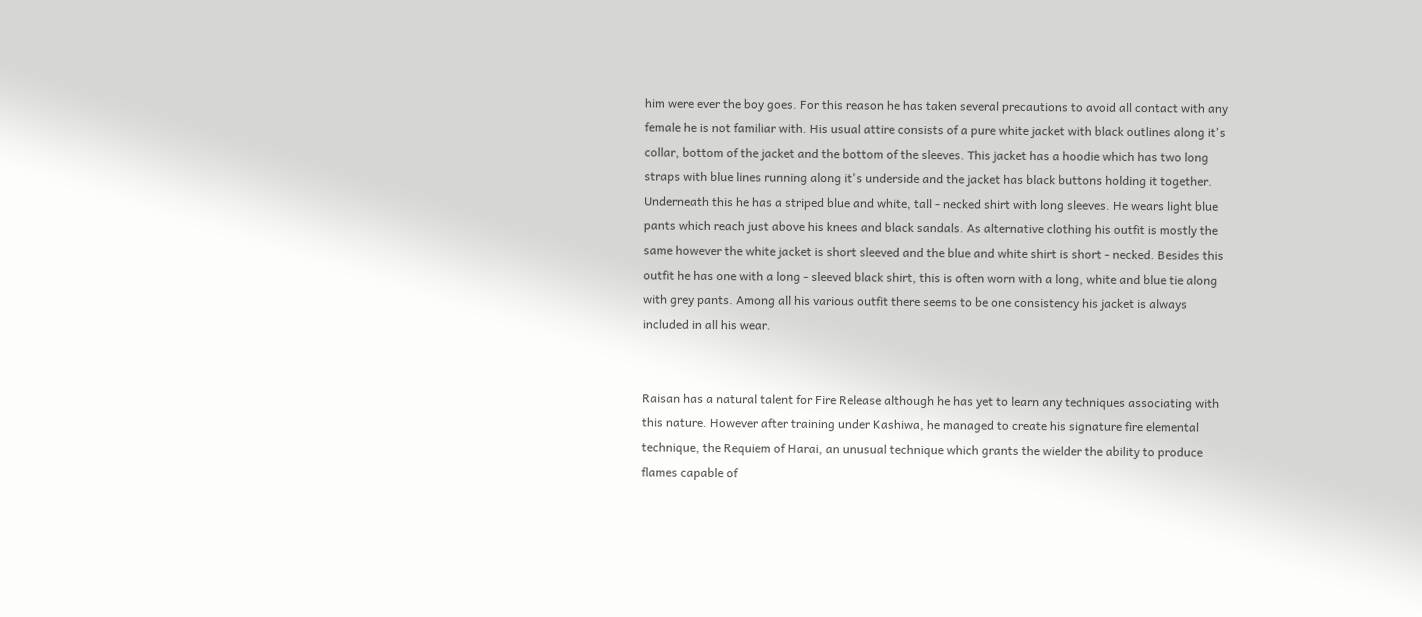him were ever the boy goes. For this reason he has taken several precautions to avoid all contact with any female he is not familiar with. His usual attire consists of a pure white jacket with black outlines along it's collar, bottom of the jacket and the bottom of the sleeves. This jacket has a hoodie which has two long straps with blue lines running along it's underside and the jacket has black buttons holding it together. Underneath this he has a striped blue and white, tall - necked shirt with long sleeves. He wears light blue pants which reach just above his knees and black sandals. As alternative clothing his outfit is mostly the same however the white jacket is short sleeved and the blue and white shirt is short - necked. Besides this outfit he has one with a long - sleeved black shirt, this is often worn with a long, white and blue tie along with grey pants. Among all his various outfit there seems to be one consistency his jacket is always included in all his wear.


Raisan has a natural talent for Fire Release although he has yet to learn any techniques associating with this nature. However after training under Kashiwa, he managed to create his signature fire elemental technique, the Requiem of Harai, an unusual technique which grants the wielder the ability to produce flames capable of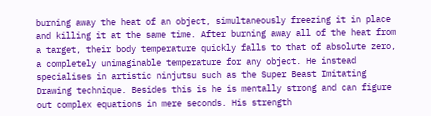burning away the heat of an object, simultaneously freezing it in place and killing it at the same time. After burning away all of the heat from a target, their body temperature quickly falls to that of absolute zero, a completely unimaginable temperature for any object. He instead specialises in artistic ninjutsu such as the Super Beast Imitating Drawing technique. Besides this is he is mentally strong and can figure out complex equations in mere seconds. His strength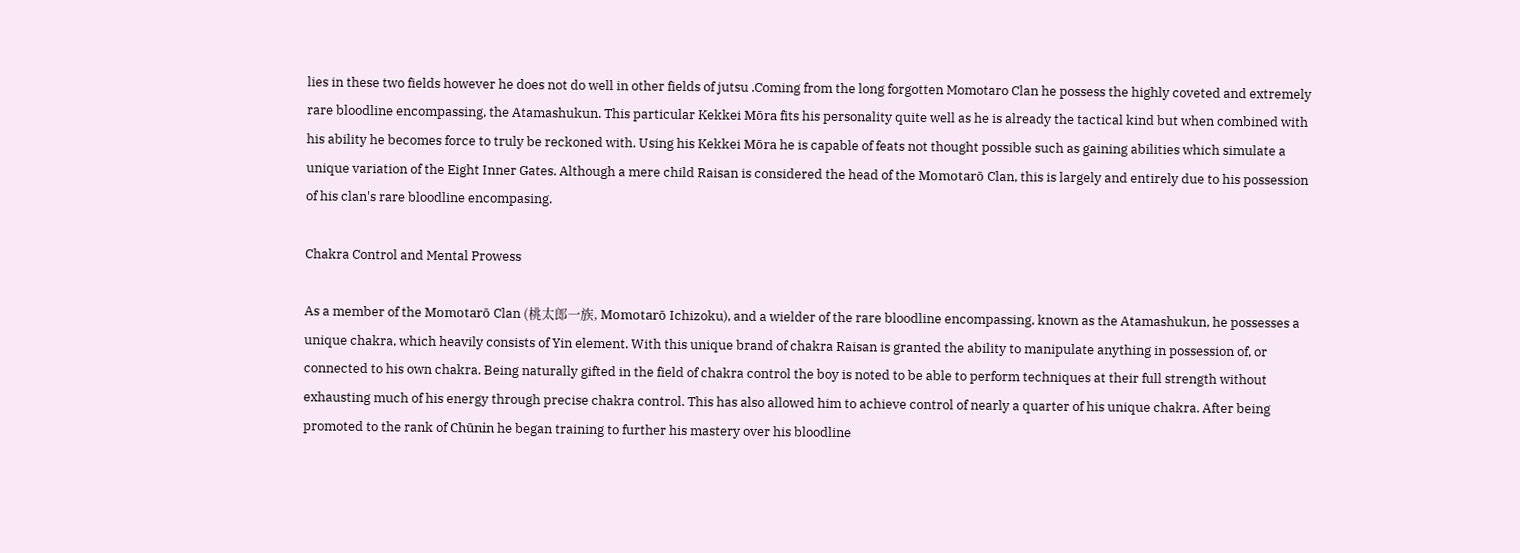lies in these two fields however he does not do well in other fields of jutsu .Coming from the long forgotten Momotaro Clan he possess the highly coveted and extremely rare bloodline encompassing, the Atamashukun. This particular Kekkei Mōra fits his personality quite well as he is already the tactical kind but when combined with his ability he becomes force to truly be reckoned with. Using his Kekkei Mōra he is capable of feats not thought possible such as gaining abilities which simulate a unique variation of the Eight Inner Gates. Although a mere child Raisan is considered the head of the Momotarō Clan, this is largely and entirely due to his possession of his clan's rare bloodline encompasing.

Chakra Control and Mental Prowess

As a member of the Momotarō Clan (桃太郎一族, Momotarō Ichizoku), and a wielder of the rare bloodline encompassing, known as the Atamashukun, he possesses a unique chakra, which heavily consists of Yin element. With this unique brand of chakra Raisan is granted the ability to manipulate anything in possession of, or connected to his own chakra. Being naturally gifted in the field of chakra control the boy is noted to be able to perform techniques at their full strength without exhausting much of his energy through precise chakra control. This has also allowed him to achieve control of nearly a quarter of his unique chakra. After being promoted to the rank of Chūnin he began training to further his mastery over his bloodline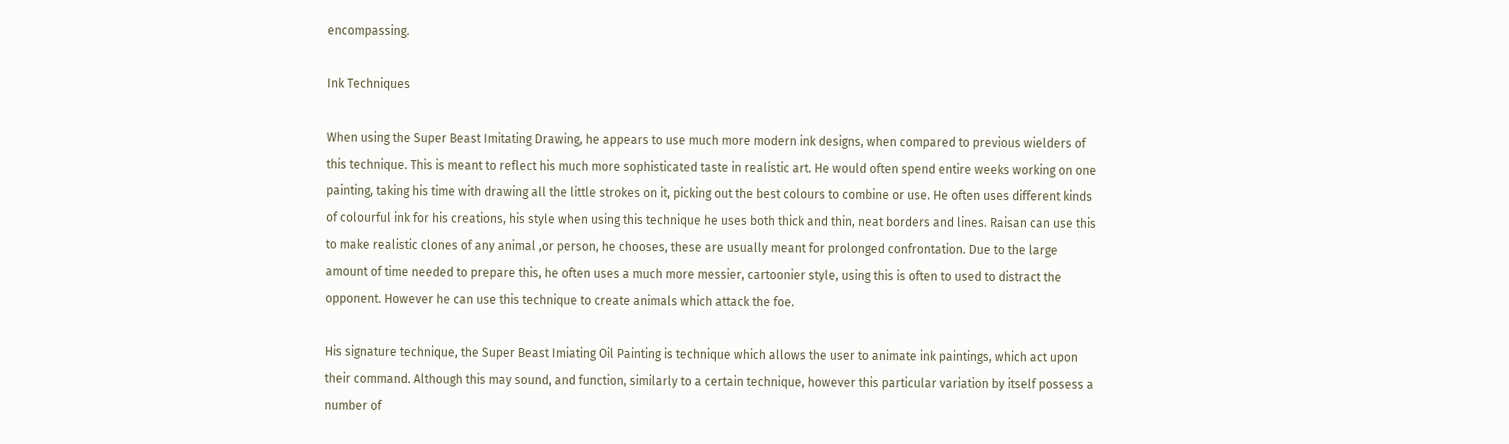encompassing.

Ink Techniques

When using the Super Beast Imitating Drawing, he appears to use much more modern ink designs, when compared to previous wielders of this technique. This is meant to reflect his much more sophisticated taste in realistic art. He would often spend entire weeks working on one painting, taking his time with drawing all the little strokes on it, picking out the best colours to combine or use. He often uses different kinds of colourful ink for his creations, his style when using this technique he uses both thick and thin, neat borders and lines. Raisan can use this to make realistic clones of any animal ,or person, he chooses, these are usually meant for prolonged confrontation. Due to the large amount of time needed to prepare this, he often uses a much more messier, cartoonier style, using this is often to used to distract the opponent. However he can use this technique to create animals which attack the foe.

His signature technique, the Super Beast Imiating Oil Painting is technique which allows the user to animate ink paintings, which act upon their command. Although this may sound, and function, similarly to a certain technique, however this particular variation by itself possess a number of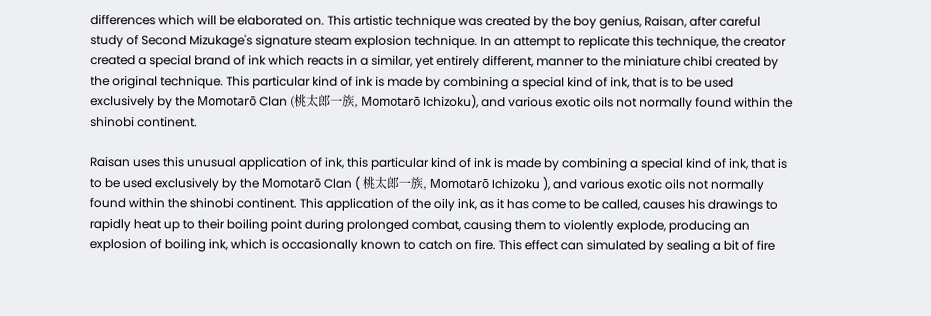differences which will be elaborated on. This artistic technique was created by the boy genius, Raisan, after careful study of Second Mizukage's signature steam explosion technique. In an attempt to replicate this technique, the creator created a special brand of ink which reacts in a similar, yet entirely different, manner to the miniature chibi created by the original technique. This particular kind of ink is made by combining a special kind of ink, that is to be used exclusively by the Momotarō Clan (桃太郎一族, Momotarō Ichizoku), and various exotic oils not normally found within the shinobi continent.

Raisan uses this unusual application of ink, this particular kind of ink is made by combining a special kind of ink, that is to be used exclusively by the Momotarō Clan ( 桃太郎一族, Momotarō Ichizoku ), and various exotic oils not normally found within the shinobi continent. This application of the oily ink, as it has come to be called, causes his drawings to rapidly heat up to their boiling point during prolonged combat, causing them to violently explode, producing an explosion of boiling ink, which is occasionally known to catch on fire. This effect can simulated by sealing a bit of fire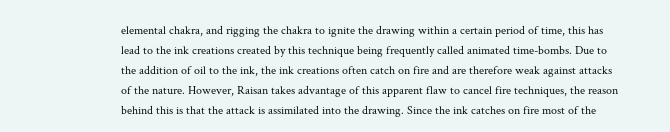elemental chakra, and rigging the chakra to ignite the drawing within a certain period of time, this has lead to the ink creations created by this technique being frequently called animated time-bombs. Due to the addition of oil to the ink, the ink creations often catch on fire and are therefore weak against attacks of the nature. However, Raisan takes advantage of this apparent flaw to cancel fire techniques, the reason behind this is that the attack is assimilated into the drawing. Since the ink catches on fire most of the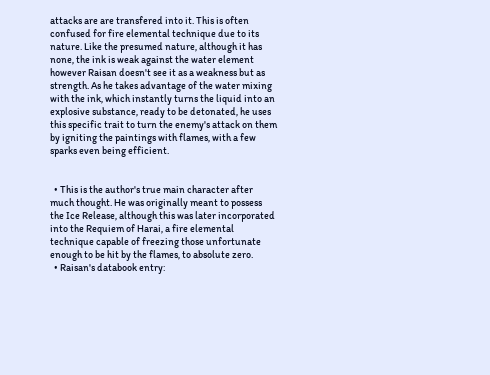attacks are are transfered into it. This is often confused for fire elemental technique due to its nature. Like the presumed nature, although it has none, the ink is weak against the water element however Raisan doesn't see it as a weakness but as strength. As he takes advantage of the water mixing with the ink, which instantly turns the liquid into an explosive substance, ready to be detonated, he uses this specific trait to turn the enemy's attack on them by igniting the paintings with flames, with a few sparks even being efficient.


  • This is the author's true main character after much thought. He was originally meant to possess the Ice Release, although this was later incorporated into the Requiem of Harai, a fire elemental technique capable of freezing those unfortunate enough to be hit by the flames, to absolute zero.
  • Raisan's databook entry: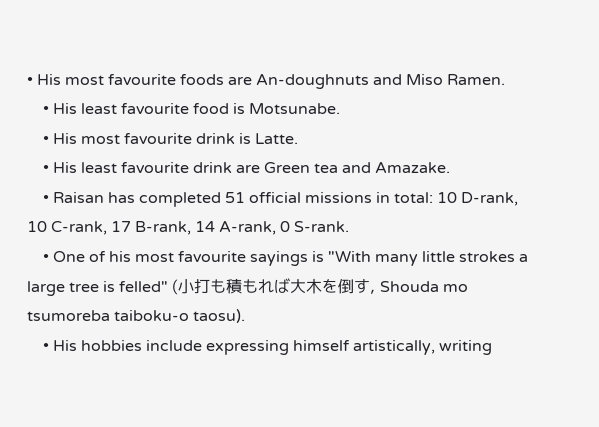• His most favourite foods are An-doughnuts and Miso Ramen.
    • His least favourite food is Motsunabe.
    • His most favourite drink is Latte.
    • His least favourite drink are Green tea and Amazake.
    • Raisan has completed 51 official missions in total: 10 D-rank, 10 C-rank, 17 B-rank, 14 A-rank, 0 S-rank.
    • One of his most favourite sayings is "With many little strokes a large tree is felled" (小打も積もれば大木を倒す, Shouda mo tsumoreba taiboku-o taosu).
    • His hobbies include expressing himself artistically, writing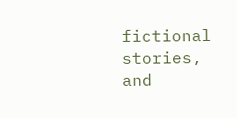fictional stories, and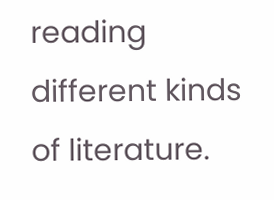reading different kinds of literature.